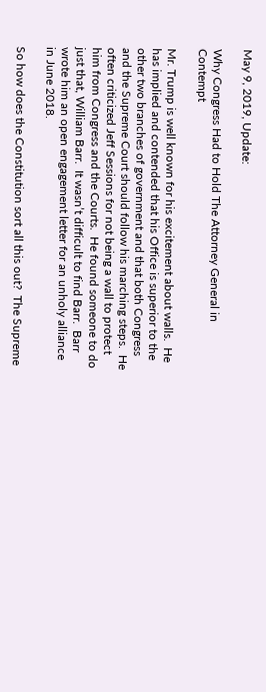May 9, 2019, Update:

Why Congress Had to Hold The Attorney General in Contempt

Mr. Trump is well known for his excitement about walls.  He has implied and contended that his Office is superior to the other two branches of government and that both Congress and the Supreme Court should follow his marching steps.  He often criticized Jeff Sessions for not being a wall to protect him from Congress and the Courts.  He found someone to do just that, William Barr.  It wasn’t difficult to find Barr.  Barr wrote him an open engagement letter for an unholy alliance in June 2018.

So how does the Constitution sort all this out?  The Supreme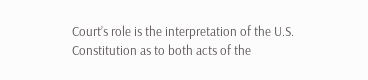Court’s role is the interpretation of the U.S. Constitution as to both acts of the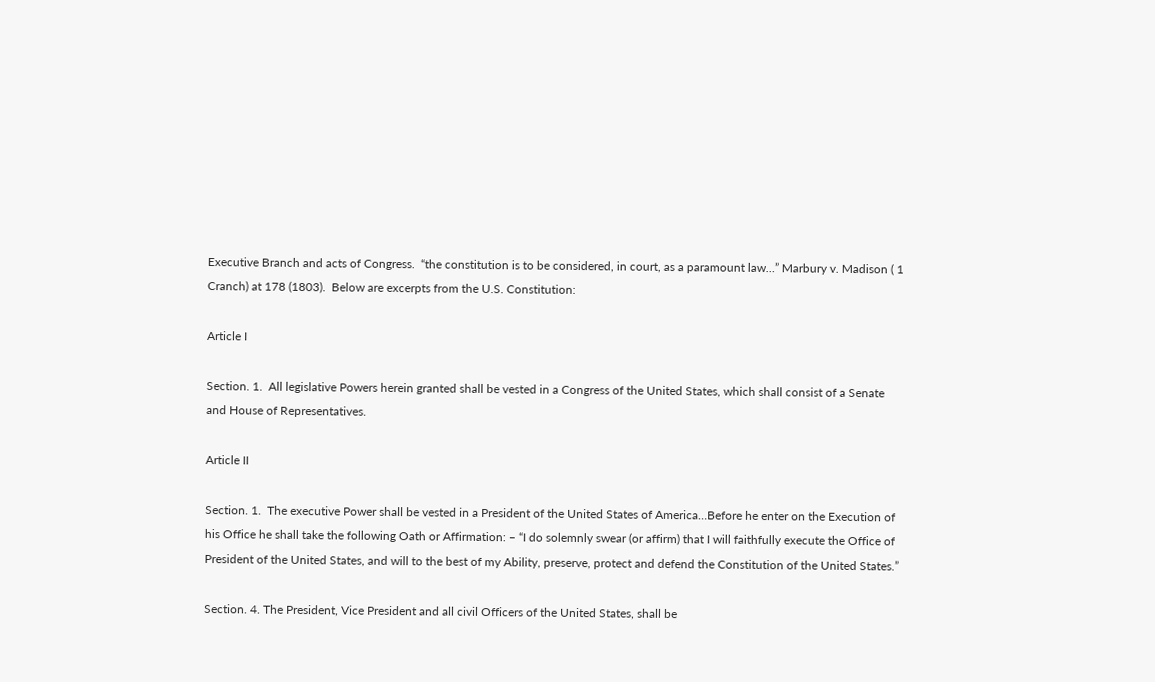Executive Branch and acts of Congress.  “the constitution is to be considered, in court, as a paramount law…” Marbury v. Madison ( 1 Cranch) at 178 (1803).  Below are excerpts from the U.S. Constitution:

Article I

Section. 1.  All legislative Powers herein granted shall be vested in a Congress of the United States, which shall consist of a Senate and House of Representatives.

Article II

Section. 1.  The executive Power shall be vested in a President of the United States of America…Before he enter on the Execution of his Office he shall take the following Oath or Affirmation: – “I do solemnly swear (or affirm) that I will faithfully execute the Office of President of the United States, and will to the best of my Ability, preserve, protect and defend the Constitution of the United States.”

Section. 4. The President, Vice President and all civil Officers of the United States, shall be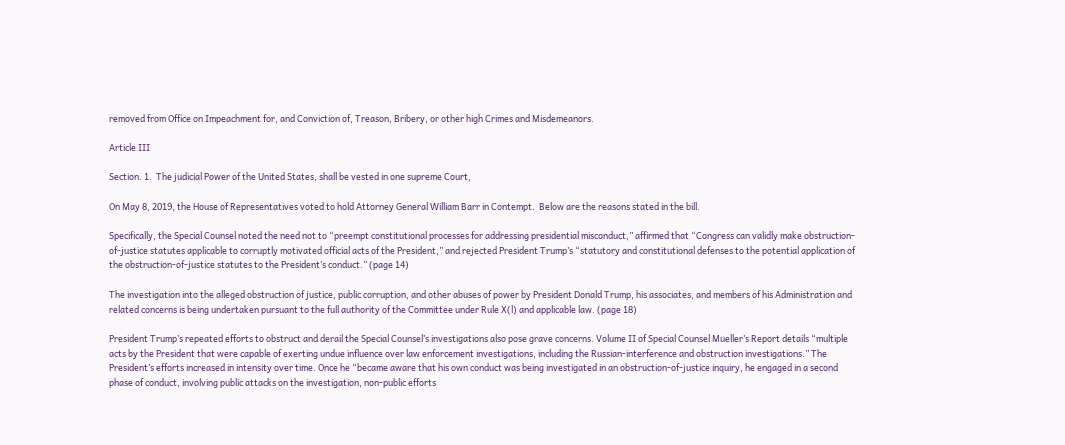removed from Office on Impeachment for, and Conviction of, Treason, Bribery, or other high Crimes and Misdemeanors.

Article III

Section. 1.  The judicial Power of the United States, shall be vested in one supreme Court,

On May 8, 2019, the House of Representatives voted to hold Attorney General William Barr in Contempt.  Below are the reasons stated in the bill.

Specifically, the Special Counsel noted the need not to “preempt constitutional processes for addressing presidential misconduct,” affirmed that “Congress can validly make obstruction-of-justice statutes applicable to corruptly motivated official acts of the President,” and rejected President Trump’s “statutory and constitutional defenses to the potential application of the obstruction-of-justice statutes to the President’s conduct.” (page 14)

The investigation into the alleged obstruction of justice, public corruption, and other abuses of power by President Donald Trump, his associates, and members of his Administration and related concerns is being undertaken pursuant to the full authority of the Committee under Rule X(l) and applicable law. (page 18)

President Trump’s repeated efforts to obstruct and derail the Special Counsel’s investigations also pose grave concerns. Volume II of Special Counsel Mueller’s Report details “multiple acts by the President that were capable of exerting undue influence over law enforcement investigations, including the Russian-interference and obstruction investigations.” The President’s efforts increased in intensity over time. Once he “became aware that his own conduct was being investigated in an obstruction-of-justice inquiry, he engaged in a second phase of conduct, involving public attacks on the investigation, non-public efforts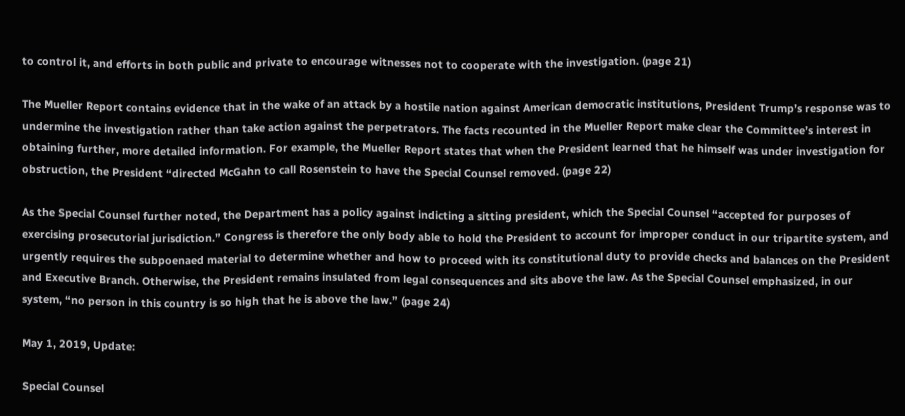to control it, and efforts in both public and private to encourage witnesses not to cooperate with the investigation. (page 21)

The Mueller Report contains evidence that in the wake of an attack by a hostile nation against American democratic institutions, President Trump’s response was to undermine the investigation rather than take action against the perpetrators. The facts recounted in the Mueller Report make clear the Committee’s interest in obtaining further, more detailed information. For example, the Mueller Report states that when the President learned that he himself was under investigation for obstruction, the President “directed McGahn to call Rosenstein to have the Special Counsel removed. (page 22)

As the Special Counsel further noted, the Department has a policy against indicting a sitting president, which the Special Counsel “accepted for purposes of exercising prosecutorial jurisdiction.” Congress is therefore the only body able to hold the President to account for improper conduct in our tripartite system, and urgently requires the subpoenaed material to determine whether and how to proceed with its constitutional duty to provide checks and balances on the President and Executive Branch. Otherwise, the President remains insulated from legal consequences and sits above the law. As the Special Counsel emphasized, in our system, “no person in this country is so high that he is above the law.” (page 24)

May 1, 2019, Update:

Special Counsel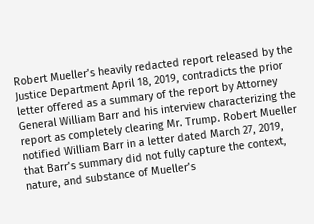Robert Mueller’s heavily redacted report released by the Justice Department April 18, 2019, contradicts the prior letter offered as a summary of the report by Attorney General William Barr and his interview characterizing the report as completely clearing Mr. Trump. Robert Mueller notified William Barr in a letter dated March 27, 2019, that Barr’s summary did not fully capture the context, nature, and substance of Mueller’s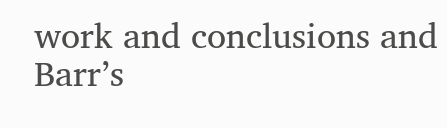work and conclusions and Barr’s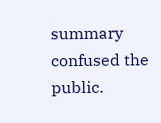summary confused the public.